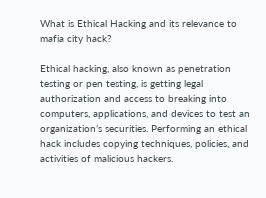What is Ethical Hacking and its relevance to mafia city hack?

Ethical hacking, also known as penetration testing or pen testing, is getting legal authorization and access to breaking into computers, applications, and devices to test an organization’s securities. Performing an ethical hack includes copying techniques, policies, and activities of malicious hackers.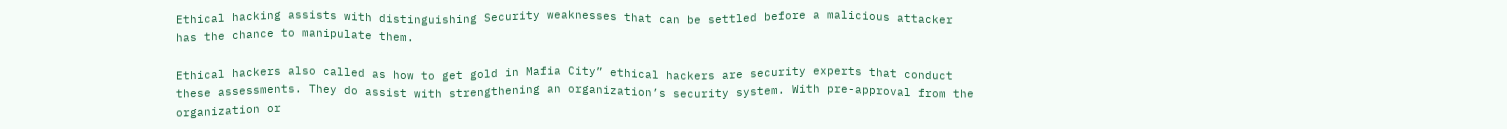Ethical hacking assists with distinguishing Security weaknesses that can be settled before a malicious attacker has the chance to manipulate them.

Ethical hackers also called as how to get gold in Mafia City” ethical hackers are security experts that conduct these assessments. They do assist with strengthening an organization’s security system. With pre-approval from the organization or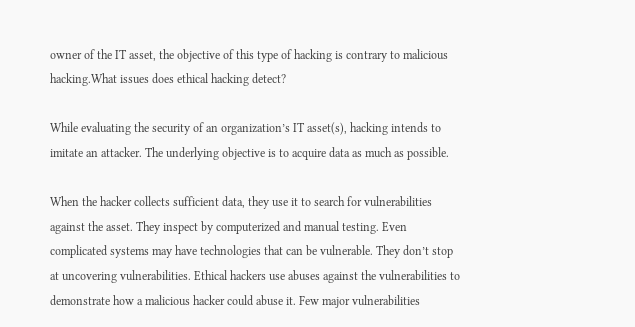owner of the IT asset, the objective of this type of hacking is contrary to malicious hacking.What issues does ethical hacking detect?

While evaluating the security of an organization’s IT asset(s), hacking intends to imitate an attacker. The underlying objective is to acquire data as much as possible.

When the hacker collects sufficient data, they use it to search for vulnerabilities against the asset. They inspect by computerized and manual testing. Even complicated systems may have technologies that can be vulnerable. They don’t stop at uncovering vulnerabilities. Ethical hackers use abuses against the vulnerabilities to demonstrate how a malicious hacker could abuse it. Few major vulnerabilities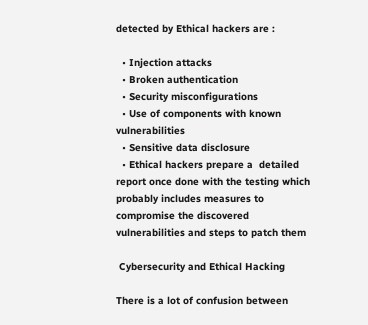detected by Ethical hackers are :

  • Injection attacks
  • Broken authentication
  • Security misconfigurations
  • Use of components with known vulnerabilities
  • Sensitive data disclosure
  • Ethical hackers prepare a  detailed report once done with the testing which probably includes measures to compromise the discovered vulnerabilities and steps to patch them

 Cybersecurity and Ethical Hacking

There is a lot of confusion between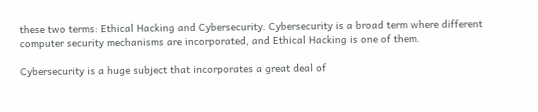these two terms: Ethical Hacking and Cybersecurity. Cybersecurity is a broad term where different computer security mechanisms are incorporated, and Ethical Hacking is one of them.

Cybersecurity is a huge subject that incorporates a great deal of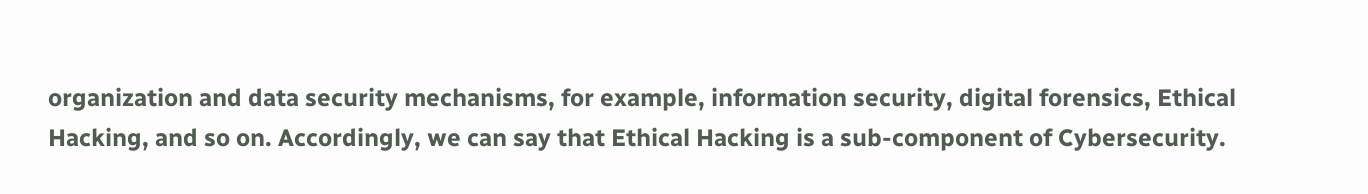organization and data security mechanisms, for example, information security, digital forensics, Ethical Hacking, and so on. Accordingly, we can say that Ethical Hacking is a sub-component of Cybersecurity.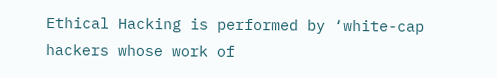Ethical Hacking is performed by ‘white-cap hackers whose work of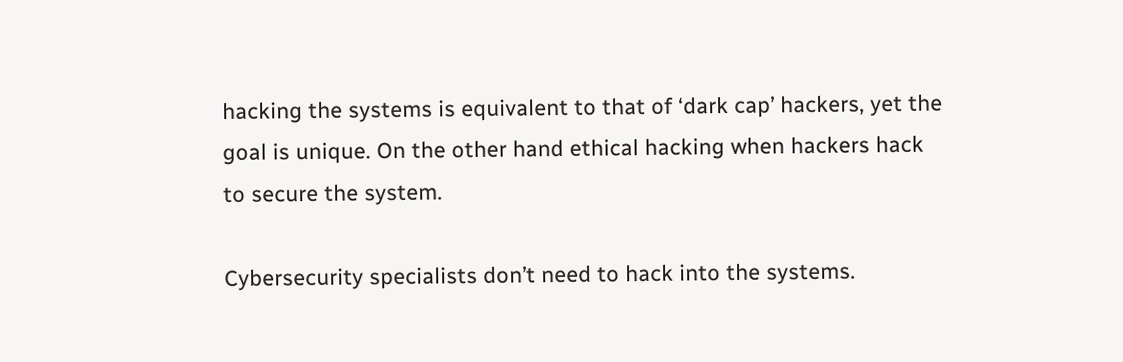hacking the systems is equivalent to that of ‘dark cap’ hackers, yet the goal is unique. On the other hand ethical hacking when hackers hack to secure the system.

Cybersecurity specialists don’t need to hack into the systems.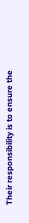Their responsibility is to ensure the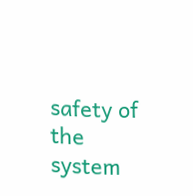safety of the system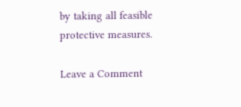by taking all feasible protective measures.

Leave a Comment